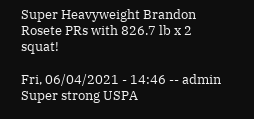Super Heavyweight Brandon Rosete PRs with 826.7 lb x 2 squat!

Fri, 06/04/2021 - 14:46 -- admin
Super strong USPA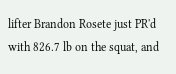lifter Brandon Rosete just PR'd with 826.7 lb on the squat, and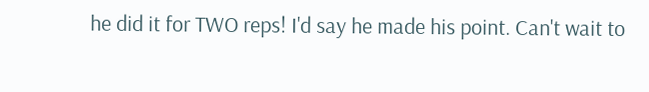he did it for TWO reps! I'd say he made his point. Can't wait to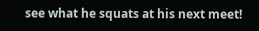see what he squats at his next meet!